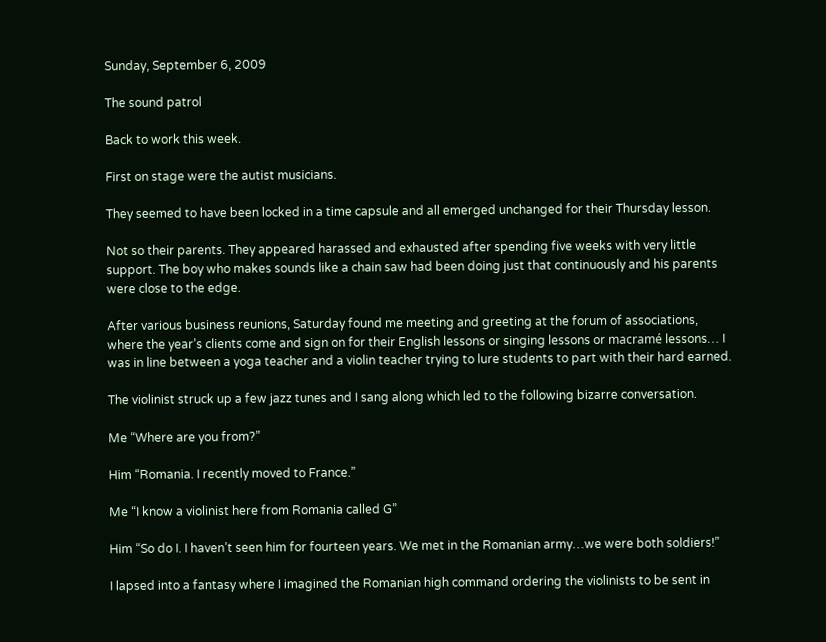Sunday, September 6, 2009

The sound patrol

Back to work this week.

First on stage were the autist musicians.

They seemed to have been locked in a time capsule and all emerged unchanged for their Thursday lesson.

Not so their parents. They appeared harassed and exhausted after spending five weeks with very little support. The boy who makes sounds like a chain saw had been doing just that continuously and his parents were close to the edge.

After various business reunions, Saturday found me meeting and greeting at the forum of associations, where the year’s clients come and sign on for their English lessons or singing lessons or macramé lessons… I was in line between a yoga teacher and a violin teacher trying to lure students to part with their hard earned.

The violinist struck up a few jazz tunes and I sang along which led to the following bizarre conversation.

Me “Where are you from?”

Him “Romania. I recently moved to France.”

Me “I know a violinist here from Romania called G”

Him “So do I. I haven’t seen him for fourteen years. We met in the Romanian army…we were both soldiers!”

I lapsed into a fantasy where I imagined the Romanian high command ordering the violinists to be sent in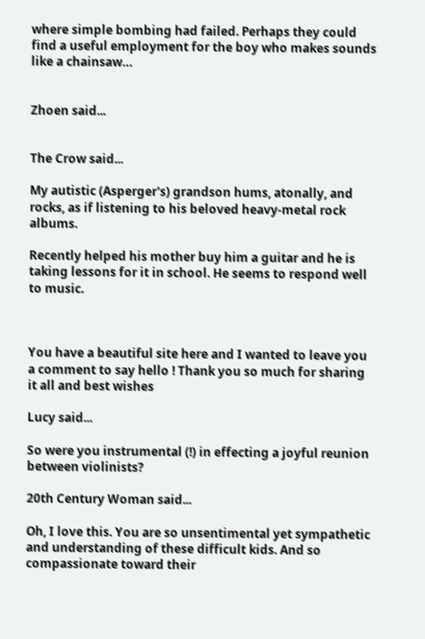where simple bombing had failed. Perhaps they could find a useful employment for the boy who makes sounds like a chainsaw…


Zhoen said...


The Crow said...

My autistic (Asperger's) grandson hums, atonally, and rocks, as if listening to his beloved heavy-metal rock albums.

Recently helped his mother buy him a guitar and he is taking lessons for it in school. He seems to respond well to music.



You have a beautiful site here and I wanted to leave you a comment to say hello ! Thank you so much for sharing it all and best wishes

Lucy said...

So were you instrumental (!) in effecting a joyful reunion between violinists?

20th Century Woman said...

Oh, I love this. You are so unsentimental yet sympathetic and understanding of these difficult kids. And so compassionate toward their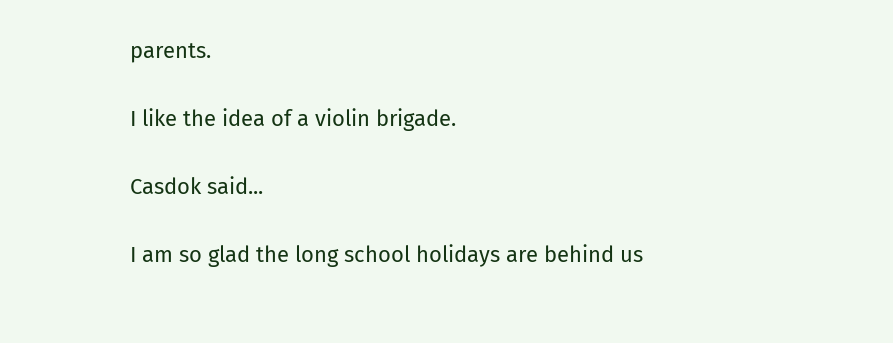parents.

I like the idea of a violin brigade.

Casdok said...

I am so glad the long school holidays are behind us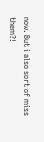now. But i also sort of miss them?!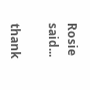Rosie said...

thank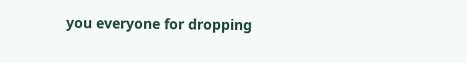you everyone for dropping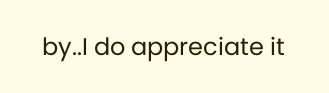by..I do appreciate it